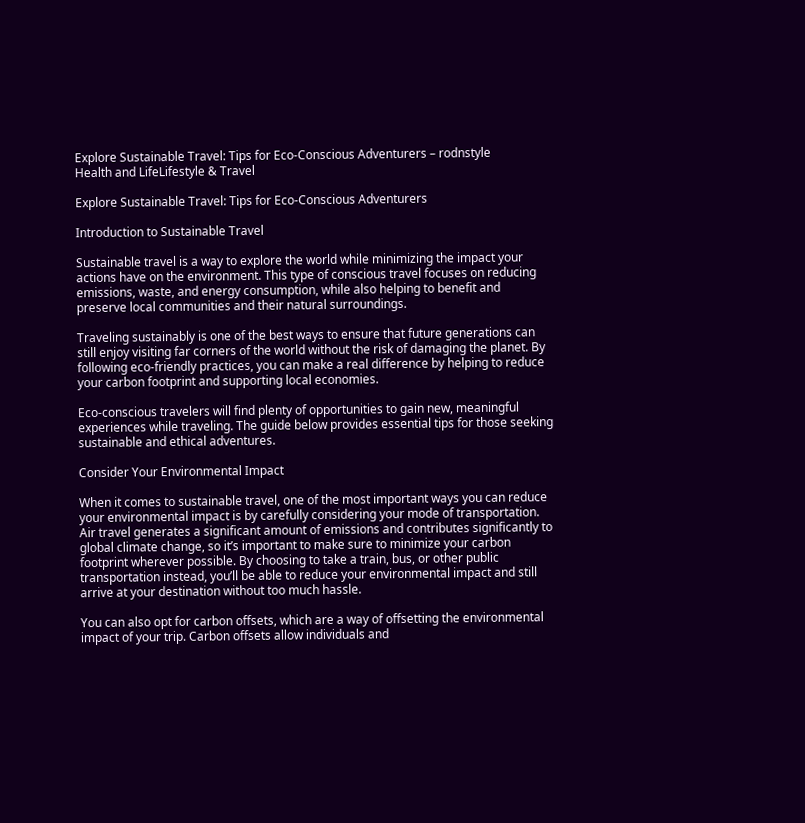Explore Sustainable Travel: Tips for Eco-Conscious Adventurers – rodnstyle
Health and LifeLifestyle & Travel

Explore Sustainable Travel: Tips for Eco-Conscious Adventurers

Introduction to Sustainable Travel

Sustainable travel is a way to explore the world while minimizing the impact your actions have on the environment. This type of conscious travel focuses on reducing emissions, waste, and energy consumption, while also helping to benefit and preserve local communities and their natural surroundings.

Traveling sustainably is one of the best ways to ensure that future generations can still enjoy visiting far corners of the world without the risk of damaging the planet. By following eco-friendly practices, you can make a real difference by helping to reduce your carbon footprint and supporting local economies.

Eco-conscious travelers will find plenty of opportunities to gain new, meaningful experiences while traveling. The guide below provides essential tips for those seeking sustainable and ethical adventures.

Consider Your Environmental Impact

When it comes to sustainable travel, one of the most important ways you can reduce your environmental impact is by carefully considering your mode of transportation. Air travel generates a significant amount of emissions and contributes significantly to global climate change, so it’s important to make sure to minimize your carbon footprint wherever possible. By choosing to take a train, bus, or other public transportation instead, you’ll be able to reduce your environmental impact and still arrive at your destination without too much hassle.

You can also opt for carbon offsets, which are a way of offsetting the environmental impact of your trip. Carbon offsets allow individuals and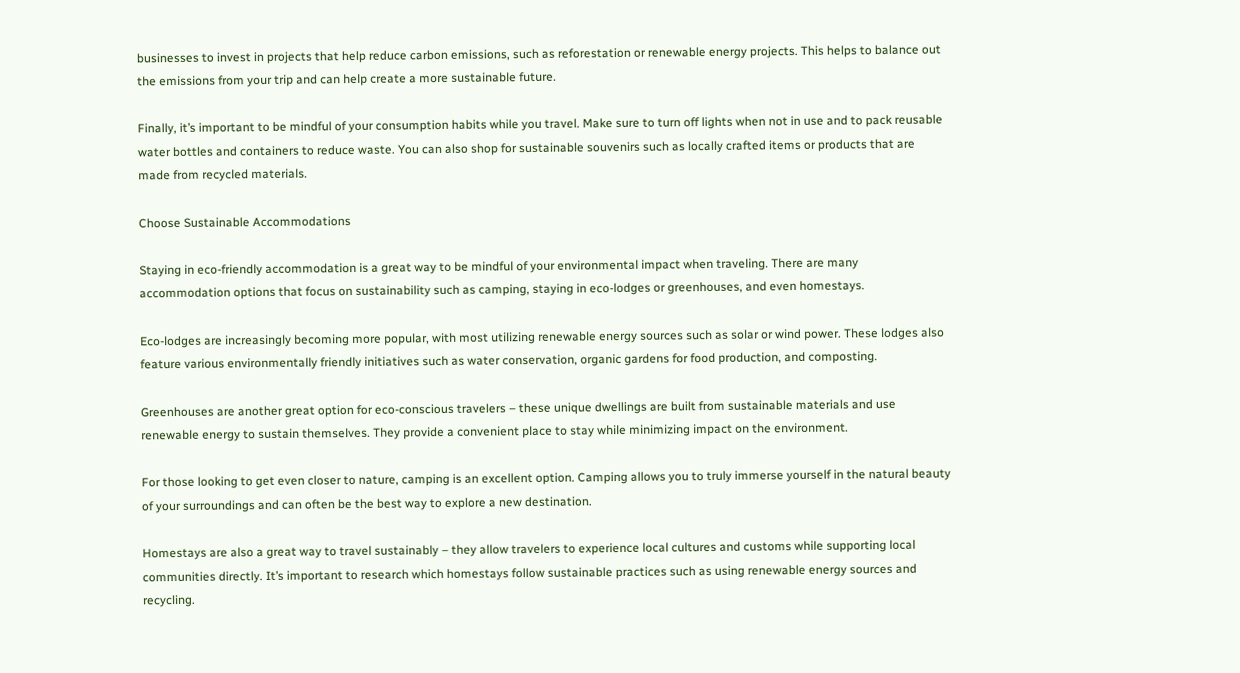businesses to invest in projects that help reduce carbon emissions, such as reforestation or renewable energy projects. This helps to balance out the emissions from your trip and can help create a more sustainable future.

Finally, it’s important to be mindful of your consumption habits while you travel. Make sure to turn off lights when not in use and to pack reusable water bottles and containers to reduce waste. You can also shop for sustainable souvenirs such as locally crafted items or products that are made from recycled materials.

Choose Sustainable Accommodations

Staying in eco-friendly accommodation is a great way to be mindful of your environmental impact when traveling. There are many accommodation options that focus on sustainability such as camping, staying in eco-lodges or greenhouses, and even homestays.

Eco-lodges are increasingly becoming more popular, with most utilizing renewable energy sources such as solar or wind power. These lodges also feature various environmentally friendly initiatives such as water conservation, organic gardens for food production, and composting.

Greenhouses are another great option for eco-conscious travelers – these unique dwellings are built from sustainable materials and use renewable energy to sustain themselves. They provide a convenient place to stay while minimizing impact on the environment.

For those looking to get even closer to nature, camping is an excellent option. Camping allows you to truly immerse yourself in the natural beauty of your surroundings and can often be the best way to explore a new destination.

Homestays are also a great way to travel sustainably – they allow travelers to experience local cultures and customs while supporting local communities directly. It’s important to research which homestays follow sustainable practices such as using renewable energy sources and recycling.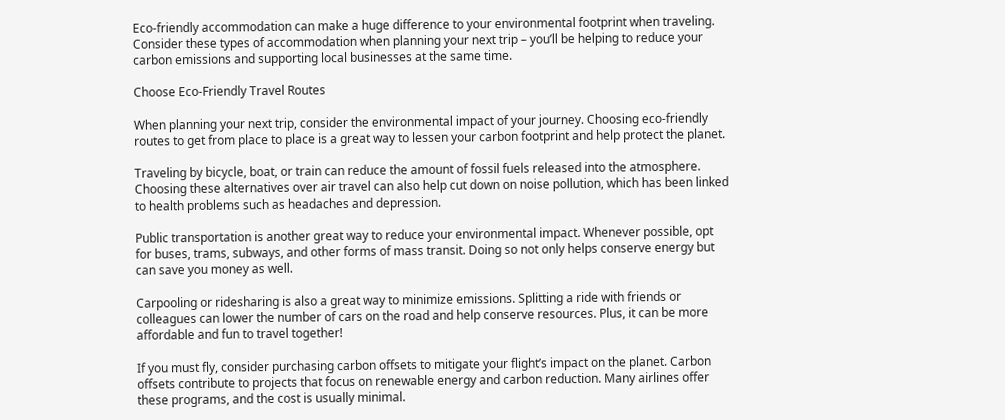Eco-friendly accommodation can make a huge difference to your environmental footprint when traveling. Consider these types of accommodation when planning your next trip – you’ll be helping to reduce your carbon emissions and supporting local businesses at the same time.

Choose Eco-Friendly Travel Routes

When planning your next trip, consider the environmental impact of your journey. Choosing eco-friendly routes to get from place to place is a great way to lessen your carbon footprint and help protect the planet.

Traveling by bicycle, boat, or train can reduce the amount of fossil fuels released into the atmosphere. Choosing these alternatives over air travel can also help cut down on noise pollution, which has been linked to health problems such as headaches and depression.

Public transportation is another great way to reduce your environmental impact. Whenever possible, opt for buses, trams, subways, and other forms of mass transit. Doing so not only helps conserve energy but can save you money as well.

Carpooling or ridesharing is also a great way to minimize emissions. Splitting a ride with friends or colleagues can lower the number of cars on the road and help conserve resources. Plus, it can be more affordable and fun to travel together!

If you must fly, consider purchasing carbon offsets to mitigate your flight’s impact on the planet. Carbon offsets contribute to projects that focus on renewable energy and carbon reduction. Many airlines offer these programs, and the cost is usually minimal.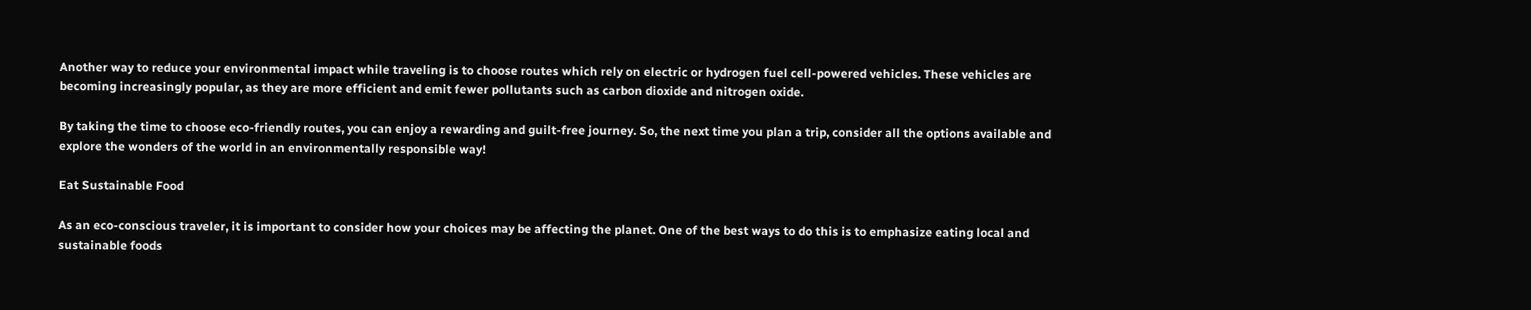Another way to reduce your environmental impact while traveling is to choose routes which rely on electric or hydrogen fuel cell-powered vehicles. These vehicles are becoming increasingly popular, as they are more efficient and emit fewer pollutants such as carbon dioxide and nitrogen oxide.

By taking the time to choose eco-friendly routes, you can enjoy a rewarding and guilt-free journey. So, the next time you plan a trip, consider all the options available and explore the wonders of the world in an environmentally responsible way!

Eat Sustainable Food

As an eco-conscious traveler, it is important to consider how your choices may be affecting the planet. One of the best ways to do this is to emphasize eating local and sustainable foods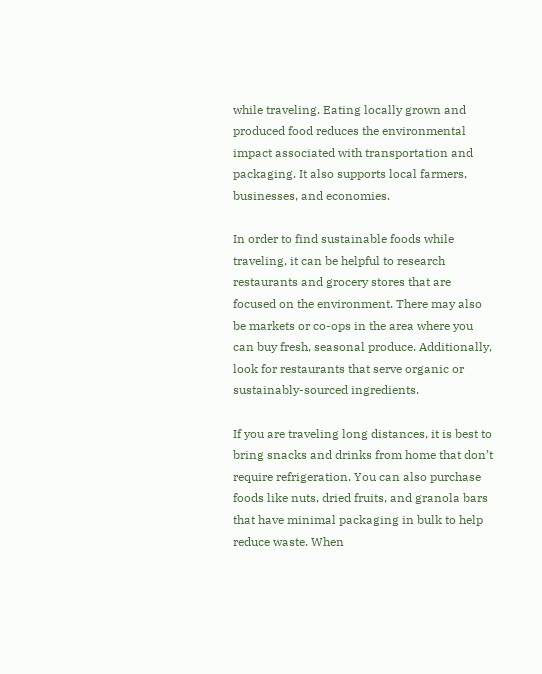while traveling. Eating locally grown and produced food reduces the environmental impact associated with transportation and packaging. It also supports local farmers, businesses, and economies.

In order to find sustainable foods while traveling, it can be helpful to research restaurants and grocery stores that are focused on the environment. There may also be markets or co-ops in the area where you can buy fresh, seasonal produce. Additionally, look for restaurants that serve organic or sustainably-sourced ingredients.

If you are traveling long distances, it is best to bring snacks and drinks from home that don’t require refrigeration. You can also purchase foods like nuts, dried fruits, and granola bars that have minimal packaging in bulk to help reduce waste. When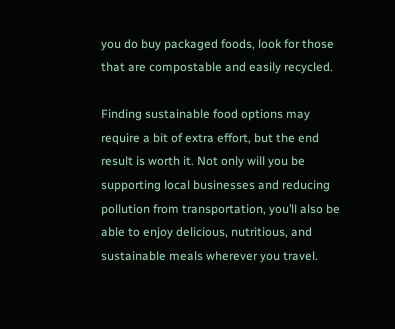you do buy packaged foods, look for those that are compostable and easily recycled.

Finding sustainable food options may require a bit of extra effort, but the end result is worth it. Not only will you be supporting local businesses and reducing pollution from transportation, you’ll also be able to enjoy delicious, nutritious, and sustainable meals wherever you travel.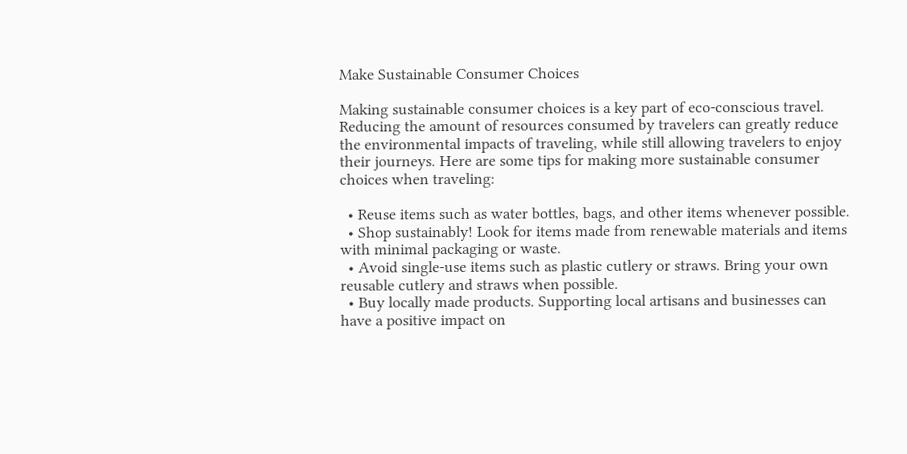Make Sustainable Consumer Choices

Making sustainable consumer choices is a key part of eco-conscious travel. Reducing the amount of resources consumed by travelers can greatly reduce the environmental impacts of traveling, while still allowing travelers to enjoy their journeys. Here are some tips for making more sustainable consumer choices when traveling:

  • Reuse items such as water bottles, bags, and other items whenever possible.
  • Shop sustainably! Look for items made from renewable materials and items with minimal packaging or waste.
  • Avoid single-use items such as plastic cutlery or straws. Bring your own reusable cutlery and straws when possible.
  • Buy locally made products. Supporting local artisans and businesses can have a positive impact on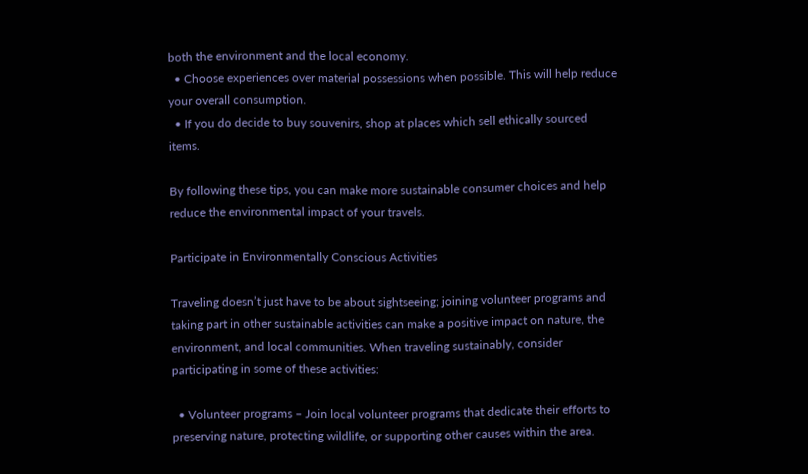both the environment and the local economy.
  • Choose experiences over material possessions when possible. This will help reduce your overall consumption.
  • If you do decide to buy souvenirs, shop at places which sell ethically sourced items.

By following these tips, you can make more sustainable consumer choices and help reduce the environmental impact of your travels.

Participate in Environmentally Conscious Activities

Traveling doesn’t just have to be about sightseeing; joining volunteer programs and taking part in other sustainable activities can make a positive impact on nature, the environment, and local communities. When traveling sustainably, consider participating in some of these activities:

  • Volunteer programs – Join local volunteer programs that dedicate their efforts to preserving nature, protecting wildlife, or supporting other causes within the area.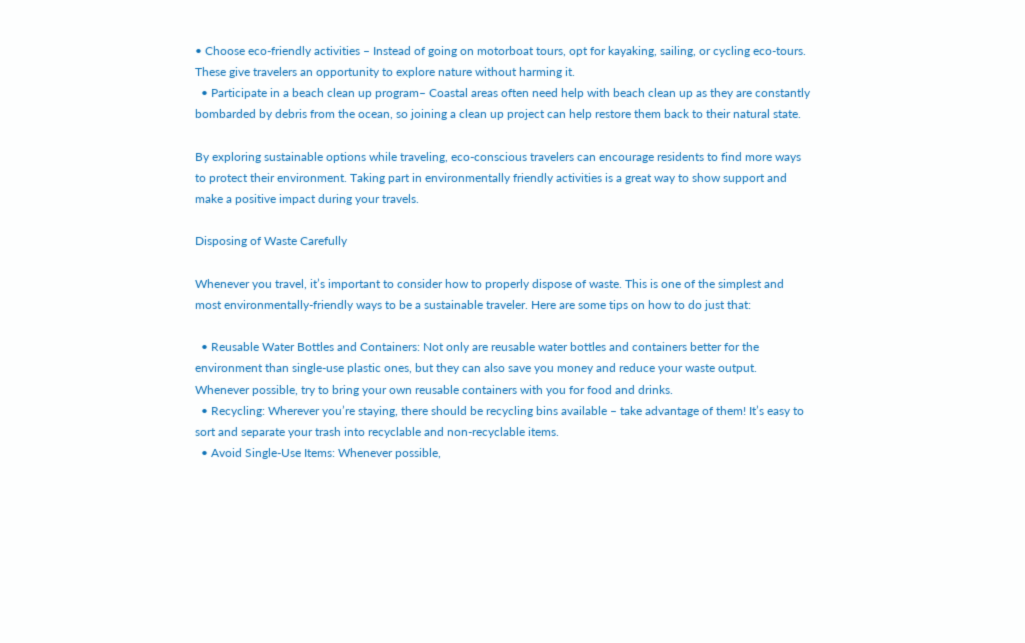• Choose eco-friendly activities – Instead of going on motorboat tours, opt for kayaking, sailing, or cycling eco-tours. These give travelers an opportunity to explore nature without harming it.
  • Participate in a beach clean up program– Coastal areas often need help with beach clean up as they are constantly bombarded by debris from the ocean, so joining a clean up project can help restore them back to their natural state.

By exploring sustainable options while traveling, eco-conscious travelers can encourage residents to find more ways to protect their environment. Taking part in environmentally friendly activities is a great way to show support and make a positive impact during your travels.

Disposing of Waste Carefully

Whenever you travel, it’s important to consider how to properly dispose of waste. This is one of the simplest and most environmentally-friendly ways to be a sustainable traveler. Here are some tips on how to do just that:

  • Reusable Water Bottles and Containers: Not only are reusable water bottles and containers better for the environment than single-use plastic ones, but they can also save you money and reduce your waste output. Whenever possible, try to bring your own reusable containers with you for food and drinks.
  • Recycling: Wherever you’re staying, there should be recycling bins available – take advantage of them! It’s easy to sort and separate your trash into recyclable and non-recyclable items.
  • Avoid Single-Use Items: Whenever possible,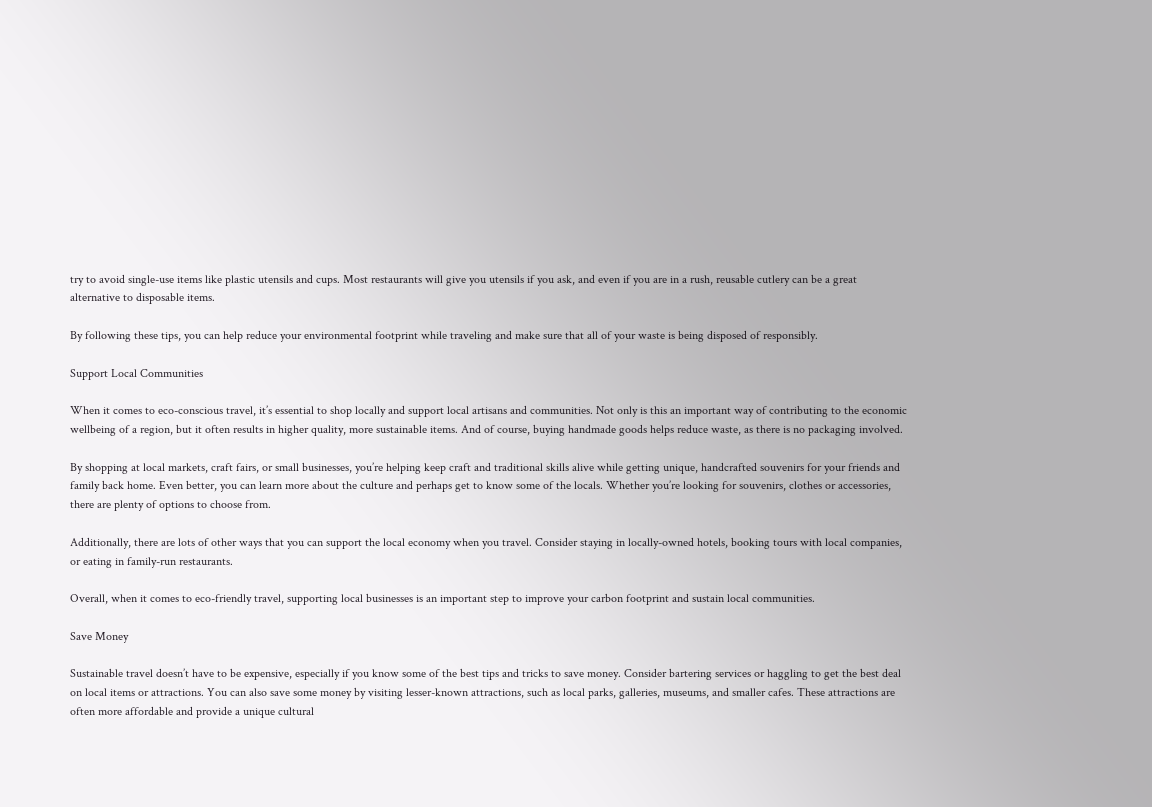try to avoid single-use items like plastic utensils and cups. Most restaurants will give you utensils if you ask, and even if you are in a rush, reusable cutlery can be a great alternative to disposable items.

By following these tips, you can help reduce your environmental footprint while traveling and make sure that all of your waste is being disposed of responsibly.

Support Local Communities

When it comes to eco-conscious travel, it’s essential to shop locally and support local artisans and communities. Not only is this an important way of contributing to the economic wellbeing of a region, but it often results in higher quality, more sustainable items. And of course, buying handmade goods helps reduce waste, as there is no packaging involved.

By shopping at local markets, craft fairs, or small businesses, you’re helping keep craft and traditional skills alive while getting unique, handcrafted souvenirs for your friends and family back home. Even better, you can learn more about the culture and perhaps get to know some of the locals. Whether you’re looking for souvenirs, clothes or accessories, there are plenty of options to choose from.

Additionally, there are lots of other ways that you can support the local economy when you travel. Consider staying in locally-owned hotels, booking tours with local companies, or eating in family-run restaurants.

Overall, when it comes to eco-friendly travel, supporting local businesses is an important step to improve your carbon footprint and sustain local communities.

Save Money

Sustainable travel doesn’t have to be expensive, especially if you know some of the best tips and tricks to save money. Consider bartering services or haggling to get the best deal on local items or attractions. You can also save some money by visiting lesser-known attractions, such as local parks, galleries, museums, and smaller cafes. These attractions are often more affordable and provide a unique cultural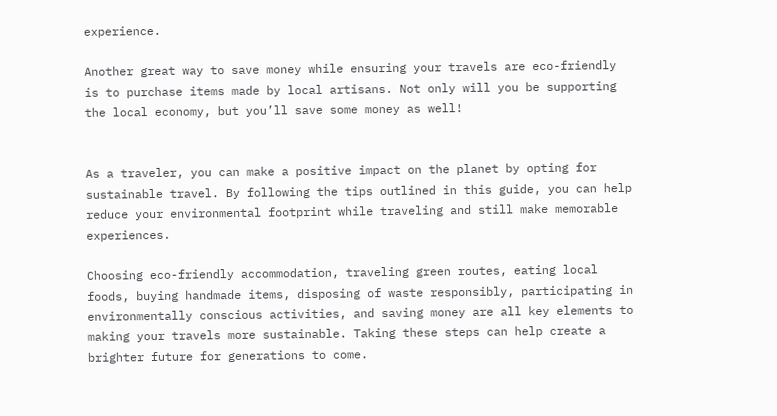experience.

Another great way to save money while ensuring your travels are eco-friendly is to purchase items made by local artisans. Not only will you be supporting the local economy, but you’ll save some money as well!


As a traveler, you can make a positive impact on the planet by opting for sustainable travel. By following the tips outlined in this guide, you can help reduce your environmental footprint while traveling and still make memorable experiences.

Choosing eco-friendly accommodation, traveling green routes, eating local foods, buying handmade items, disposing of waste responsibly, participating in environmentally conscious activities, and saving money are all key elements to making your travels more sustainable. Taking these steps can help create a brighter future for generations to come.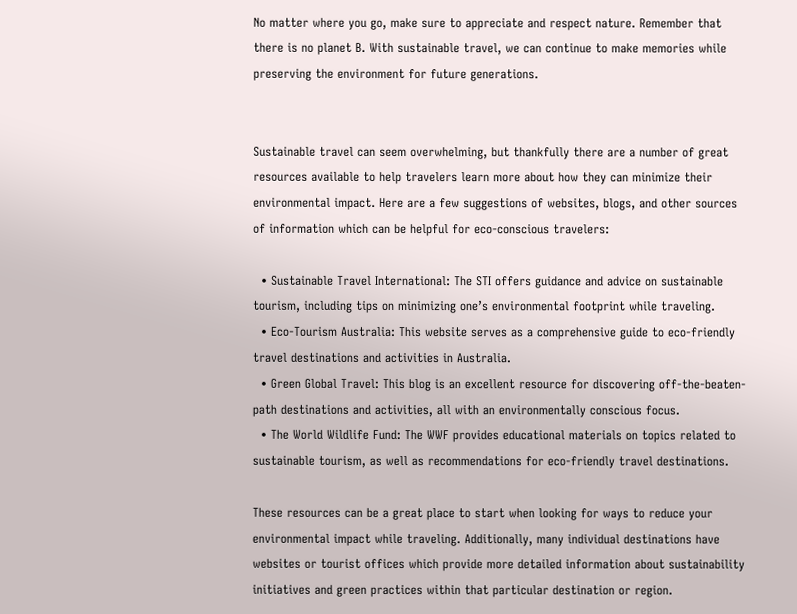No matter where you go, make sure to appreciate and respect nature. Remember that there is no planet B. With sustainable travel, we can continue to make memories while preserving the environment for future generations.


Sustainable travel can seem overwhelming, but thankfully there are a number of great resources available to help travelers learn more about how they can minimize their environmental impact. Here are a few suggestions of websites, blogs, and other sources of information which can be helpful for eco-conscious travelers:

  • Sustainable Travel International: The STI offers guidance and advice on sustainable tourism, including tips on minimizing one’s environmental footprint while traveling.
  • Eco-Tourism Australia: This website serves as a comprehensive guide to eco-friendly travel destinations and activities in Australia.
  • Green Global Travel: This blog is an excellent resource for discovering off-the-beaten-path destinations and activities, all with an environmentally conscious focus.
  • The World Wildlife Fund: The WWF provides educational materials on topics related to sustainable tourism, as well as recommendations for eco-friendly travel destinations.

These resources can be a great place to start when looking for ways to reduce your environmental impact while traveling. Additionally, many individual destinations have websites or tourist offices which provide more detailed information about sustainability initiatives and green practices within that particular destination or region.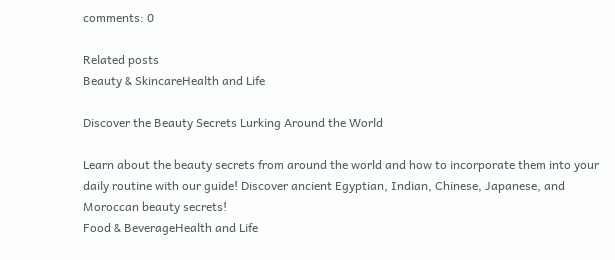comments: 0

Related posts
Beauty & SkincareHealth and Life

Discover the Beauty Secrets Lurking Around the World

Learn about the beauty secrets from around the world and how to incorporate them into your daily routine with our guide! Discover ancient Egyptian, Indian, Chinese, Japanese, and Moroccan beauty secrets!
Food & BeverageHealth and Life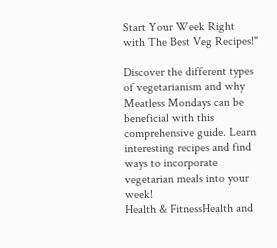Start Your Week Right with The Best Veg Recipes!"

Discover the different types of vegetarianism and why Meatless Mondays can be beneficial with this comprehensive guide. Learn interesting recipes and find ways to incorporate vegetarian meals into your week!
Health & FitnessHealth and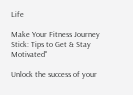Life

Make Your Fitness Journey Stick: Tips to Get & Stay Motivated"

Unlock the success of your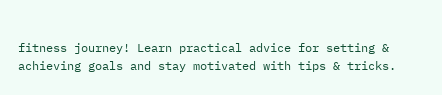fitness journey! Learn practical advice for setting & achieving goals and stay motivated with tips & tricks.